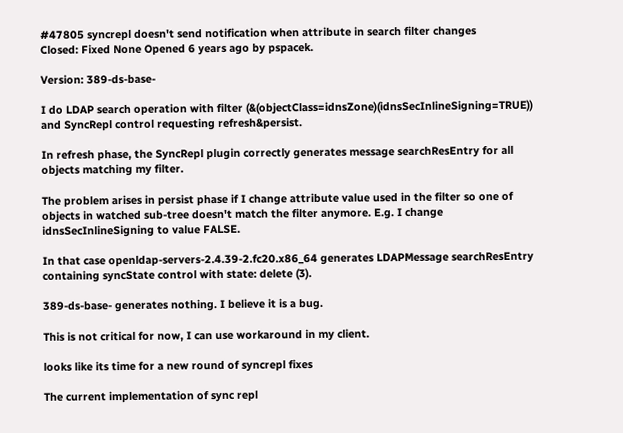#47805 syncrepl doesn't send notification when attribute in search filter changes
Closed: Fixed None Opened 6 years ago by pspacek.

Version: 389-ds-base-

I do LDAP search operation with filter (&(objectClass=idnsZone)(idnsSecInlineSigning=TRUE)) and SyncRepl control requesting refresh&persist.

In refresh phase, the SyncRepl plugin correctly generates message searchResEntry for all objects matching my filter.

The problem arises in persist phase if I change attribute value used in the filter so one of objects in watched sub-tree doesn't match the filter anymore. E.g. I change idnsSecInlineSigning to value FALSE.

In that case openldap-servers-2.4.39-2.fc20.x86_64 generates LDAPMessage searchResEntry containing syncState control with state: delete (3).

389-ds-base- generates nothing. I believe it is a bug.

This is not critical for now, I can use workaround in my client.

looks like its time for a new round of syncrepl fixes

The current implementation of sync repl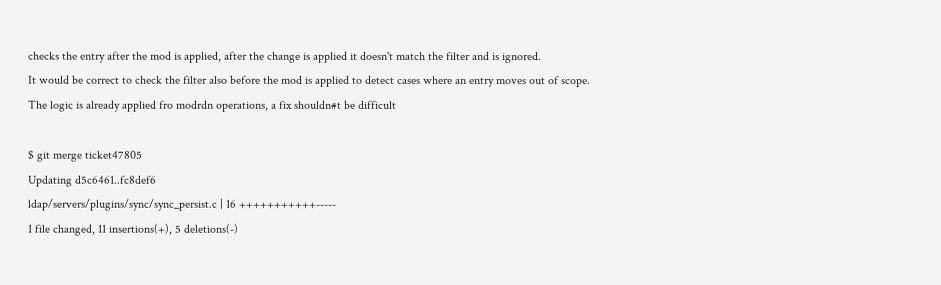checks the entry after the mod is applied, after the change is applied it doesn't match the filter and is ignored.
It would be correct to check the filter also before the mod is applied to detect cases where an entry moves out of scope.
The logic is already applied fro modrdn operations, a fix shouldn#t be difficult

$ git merge ticket47805
Updating d5c6461..fc8def6
ldap/servers/plugins/sync/sync_persist.c | 16 +++++++++++-----
1 file changed, 11 insertions(+), 5 deletions(-)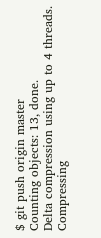$ git push origin master
Counting objects: 13, done.
Delta compression using up to 4 threads.
Compressing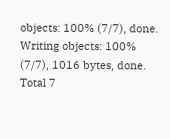objects: 100% (7/7), done.
Writing objects: 100% (7/7), 1016 bytes, done.
Total 7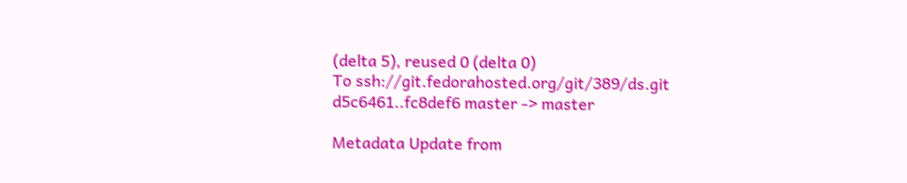(delta 5), reused 0 (delta 0)
To ssh://git.fedorahosted.org/git/389/ds.git
d5c6461..fc8def6 master -> master

Metadata Update from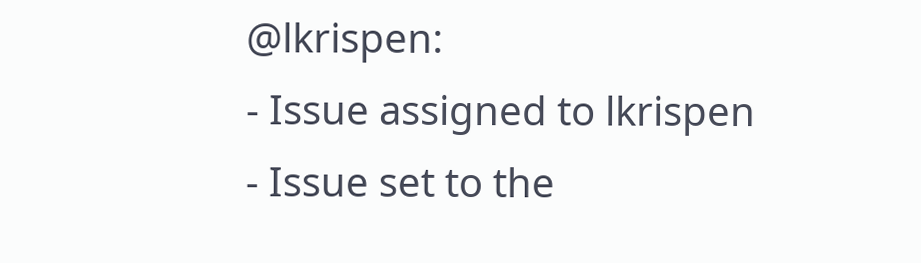@lkrispen:
- Issue assigned to lkrispen
- Issue set to the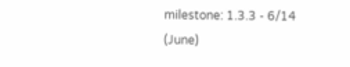milestone: 1.3.3 - 6/14 (June)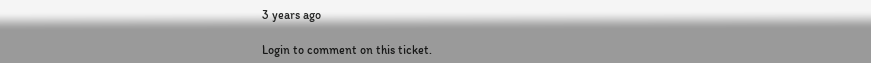3 years ago

Login to comment on this ticket.